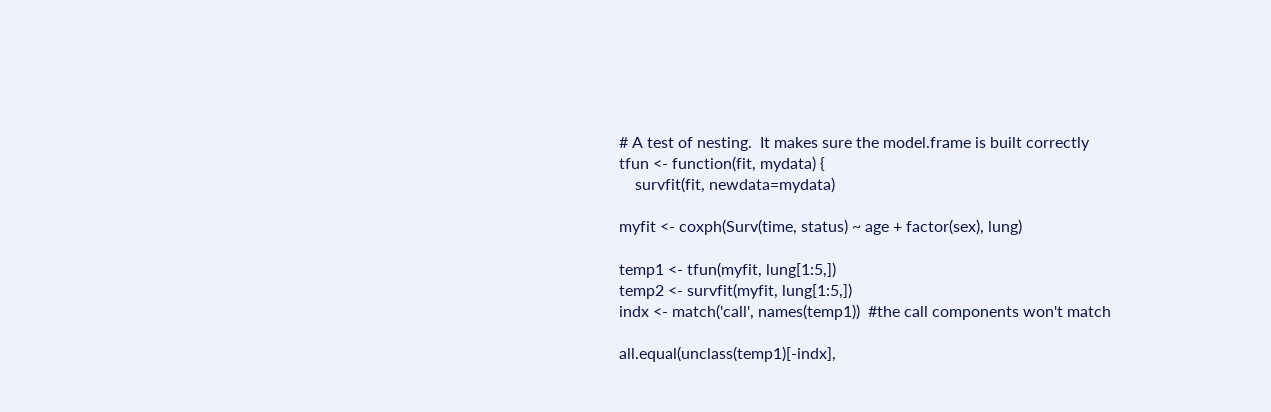# A test of nesting.  It makes sure the model.frame is built correctly
tfun <- function(fit, mydata) {
    survfit(fit, newdata=mydata)

myfit <- coxph(Surv(time, status) ~ age + factor(sex), lung)

temp1 <- tfun(myfit, lung[1:5,])
temp2 <- survfit(myfit, lung[1:5,])
indx <- match('call', names(temp1))  #the call components won't match

all.equal(unclass(temp1)[-indx],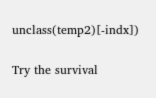unclass(temp2)[-indx])

Try the survival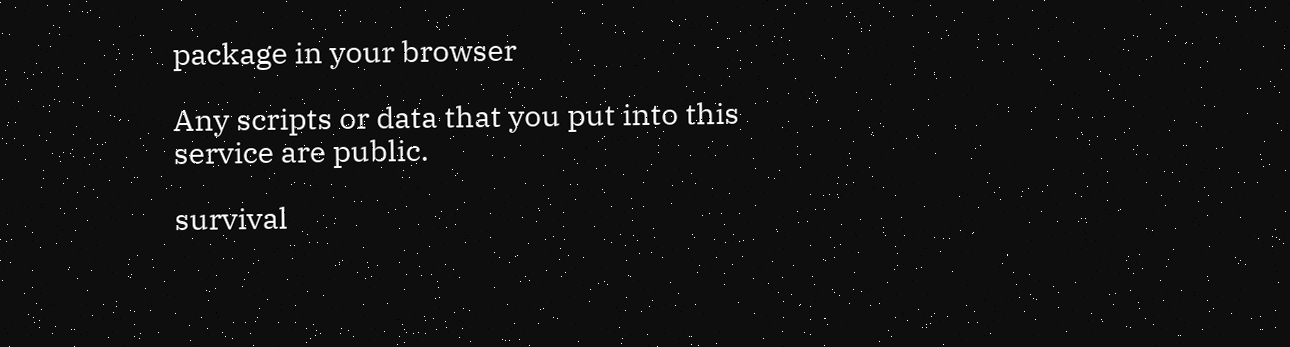package in your browser

Any scripts or data that you put into this service are public.

survival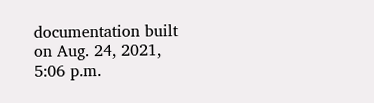documentation built on Aug. 24, 2021, 5:06 p.m.